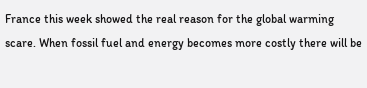France this week showed the real reason for the global warming scare. When fossil fuel and energy becomes more costly there will be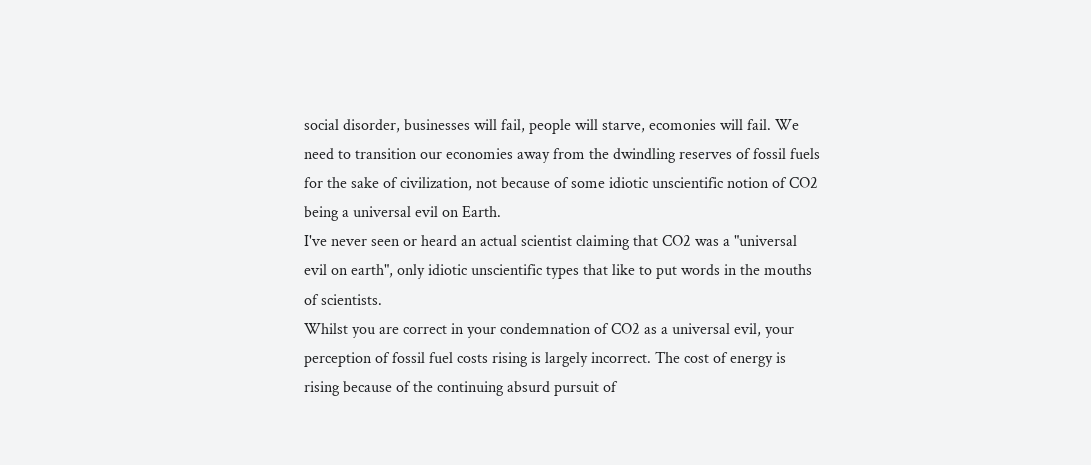social disorder, businesses will fail, people will starve, ecomonies will fail. We need to transition our economies away from the dwindling reserves of fossil fuels for the sake of civilization, not because of some idiotic unscientific notion of CO2 being a universal evil on Earth.
I've never seen or heard an actual scientist claiming that CO2 was a "universal evil on earth", only idiotic unscientific types that like to put words in the mouths of scientists.
Whilst you are correct in your condemnation of CO2 as a universal evil, your perception of fossil fuel costs rising is largely incorrect. The cost of energy is rising because of the continuing absurd pursuit of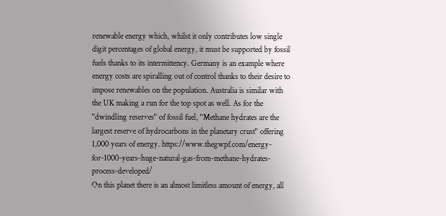renewable energy which, whilst it only contributes low single digit percentages of global energy, it must be supported by fossil fuels thanks to its intermittency. Germany is an example where energy costs are spiralling out of control thanks to their desire to impose renewables on the population. Australia is similar with the UK making a run for the top spot as well. As for the "dwindling reserves" of fossil fuel, "Methane hydrates are the largest reserve of hydrocarbons in the planetary crust" offering 1,000 years of energy. https://www.thegwpf.com/energy-for-1000-years-huge-natural-gas-from-methane-hydrates-process-developed/
On this planet there is an almost limitless amount of energy, all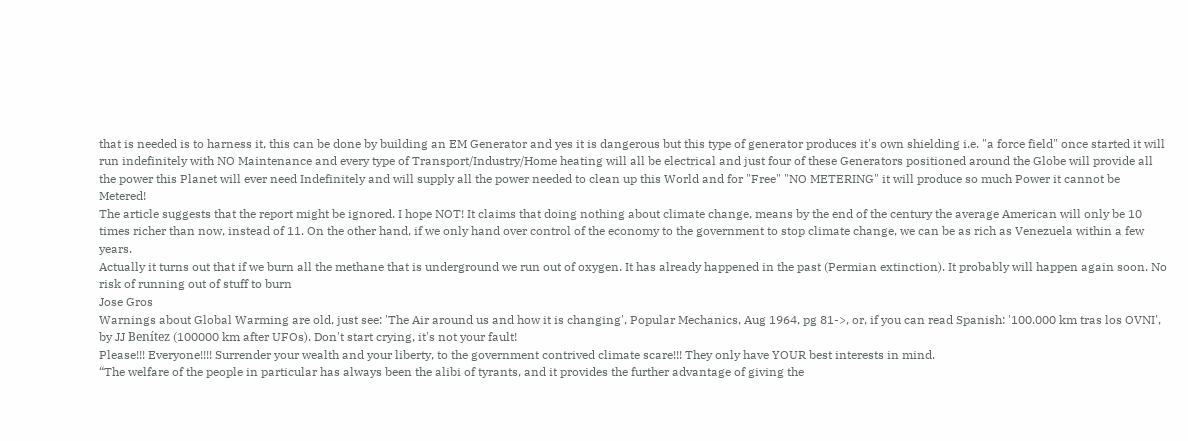that is needed is to harness it, this can be done by building an EM Generator and yes it is dangerous but this type of generator produces it's own shielding i.e. "a force field" once started it will run indefinitely with NO Maintenance and every type of Transport/Industry/Home heating will all be electrical and just four of these Generators positioned around the Globe will provide all the power this Planet will ever need Indefinitely and will supply all the power needed to clean up this World and for "Free" "NO METERING" it will produce so much Power it cannot be Metered!
The article suggests that the report might be ignored. I hope NOT! It claims that doing nothing about climate change, means by the end of the century the average American will only be 10 times richer than now, instead of 11. On the other hand, if we only hand over control of the economy to the government to stop climate change, we can be as rich as Venezuela within a few years.
Actually it turns out that if we burn all the methane that is underground we run out of oxygen. It has already happened in the past (Permian extinction). It probably will happen again soon. No risk of running out of stuff to burn
Jose Gros
Warnings about Global Warming are old, just see: 'The Air around us and how it is changing', Popular Mechanics, Aug 1964, pg 81->, or, if you can read Spanish: '100.000 km tras los OVNI', by JJ Benítez (100000 km after UFOs). Don't start crying, it's not your fault!
Please!!! Everyone!!!! Surrender your wealth and your liberty, to the government contrived climate scare!!! They only have YOUR best interests in mind.
“The welfare of the people in particular has always been the alibi of tyrants, and it provides the further advantage of giving the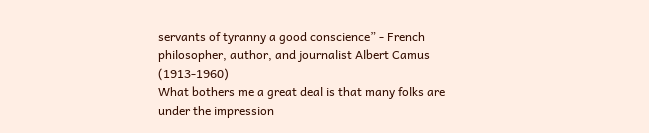servants of tyranny a good conscience” - French philosopher, author, and journalist Albert Camus (1913-1960)
What bothers me a great deal is that many folks are under the impression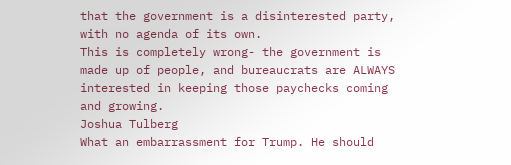that the government is a disinterested party, with no agenda of its own.
This is completely wrong- the government is made up of people, and bureaucrats are ALWAYS interested in keeping those paychecks coming and growing.
Joshua Tulberg
What an embarrassment for Trump. He should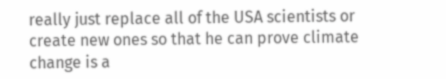really just replace all of the USA scientists or create new ones so that he can prove climate change is a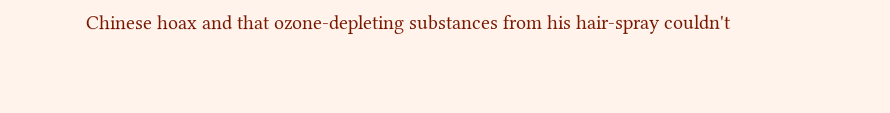Chinese hoax and that ozone-depleting substances from his hair-spray couldn't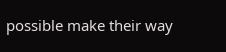possible make their way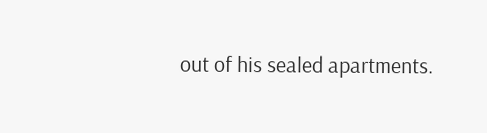out of his sealed apartments.